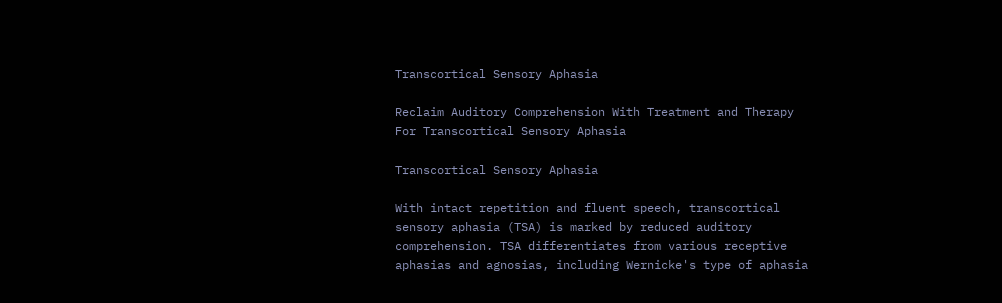Transcortical Sensory Aphasia

Reclaim Auditory Comprehension With Treatment and Therapy For Transcortical Sensory Aphasia

Transcortical Sensory Aphasia

With intact repetition and fluent speech, transcortical sensory aphasia (TSA) is marked by reduced auditory comprehension. TSA differentiates from various receptive aphasias and agnosias, including Wernicke's type of aphasia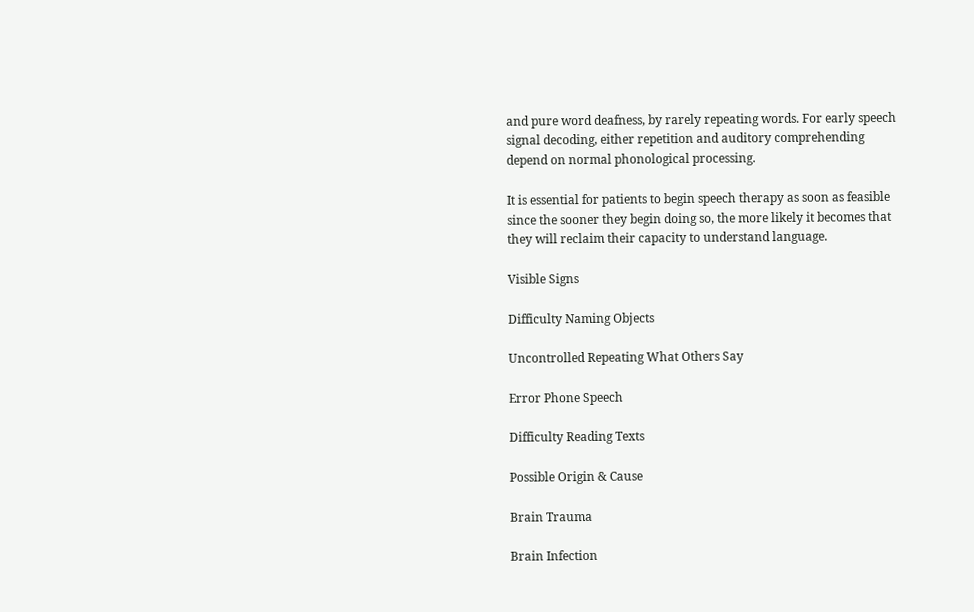and pure word deafness, by rarely repeating words. For early speech signal decoding, either repetition and auditory comprehending depend on normal phonological processing.

It is essential for patients to begin speech therapy as soon as feasible since the sooner they begin doing so, the more likely it becomes that they will reclaim their capacity to understand language.

Visible Signs

Difficulty Naming Objects

Uncontrolled Repeating What Others Say

Error Phone Speech

Difficulty Reading Texts

Possible Origin & Cause

Brain Trauma

Brain Infection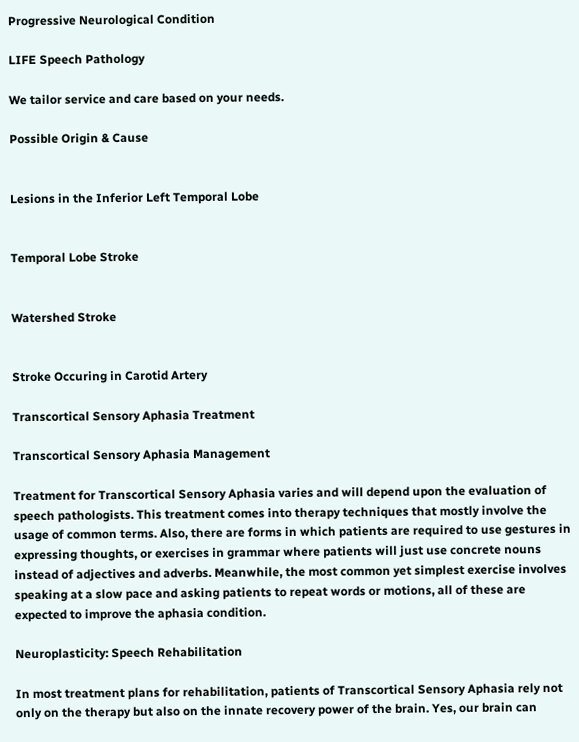Progressive Neurological Condition

LIFE Speech Pathology

We tailor service and care based on your needs.

Possible Origin & Cause


Lesions in the Inferior Left Temporal Lobe


Temporal Lobe Stroke


Watershed Stroke


Stroke Occuring in Carotid Artery

Transcortical Sensory Aphasia Treatment

Transcortical Sensory Aphasia Management

Treatment for Transcortical Sensory Aphasia varies and will depend upon the evaluation of speech pathologists. This treatment comes into therapy techniques that mostly involve the usage of common terms. Also, there are forms in which patients are required to use gestures in expressing thoughts, or exercises in grammar where patients will just use concrete nouns instead of adjectives and adverbs. Meanwhile, the most common yet simplest exercise involves speaking at a slow pace and asking patients to repeat words or motions, all of these are expected to improve the aphasia condition.

Neuroplasticity: Speech Rehabilitation

In most treatment plans for rehabilitation, patients of Transcortical Sensory Aphasia rely not only on the therapy but also on the innate recovery power of the brain. Yes, our brain can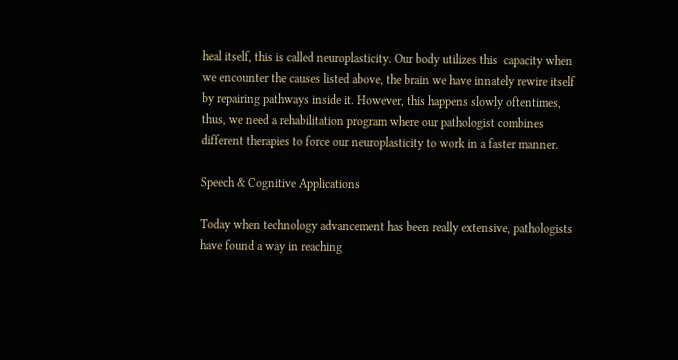heal itself, this is called neuroplasticity. Our body utilizes this  capacity when we encounter the causes listed above, the brain we have innately rewire itself by repairing pathways inside it. However, this happens slowly oftentimes, thus, we need a rehabilitation program where our pathologist combines different therapies to force our neuroplasticity to work in a faster manner.

Speech & Cognitive Applications

Today when technology advancement has been really extensive, pathologists have found a way in reaching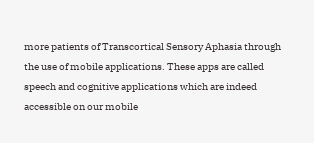more patients of Transcortical Sensory Aphasia through the use of mobile applications. These apps are called speech and cognitive applications which are indeed accessible on our mobile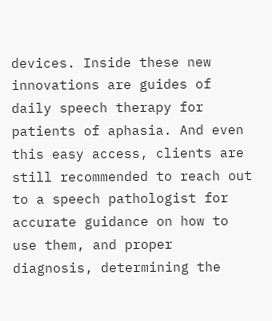devices. Inside these new innovations are guides of daily speech therapy for patients of aphasia. And even this easy access, clients are still recommended to reach out to a speech pathologist for accurate guidance on how to use them, and proper diagnosis, determining the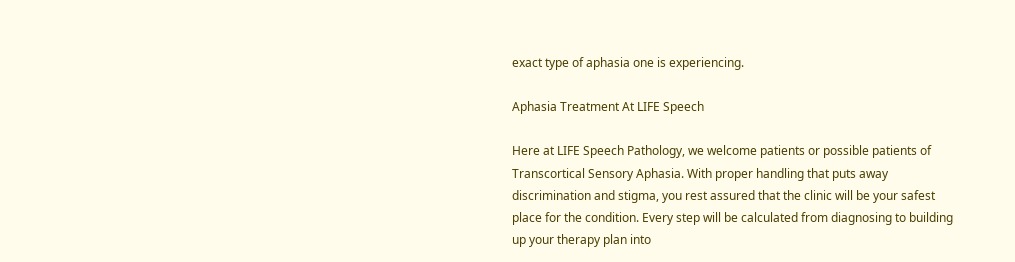exact type of aphasia one is experiencing.

Aphasia Treatment At LIFE Speech

Here at LIFE Speech Pathology, we welcome patients or possible patients of Transcortical Sensory Aphasia. With proper handling that puts away discrimination and stigma, you rest assured that the clinic will be your safest place for the condition. Every step will be calculated from diagnosing to building up your therapy plan into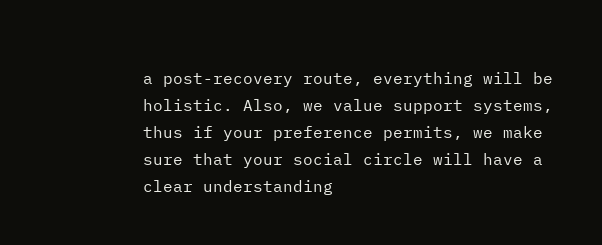a post-recovery route, everything will be holistic. Also, we value support systems, thus if your preference permits, we make sure that your social circle will have a clear understanding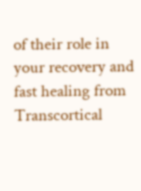of their role in your recovery and fast healing from Transcortical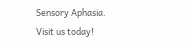Sensory Aphasia. Visit us today!